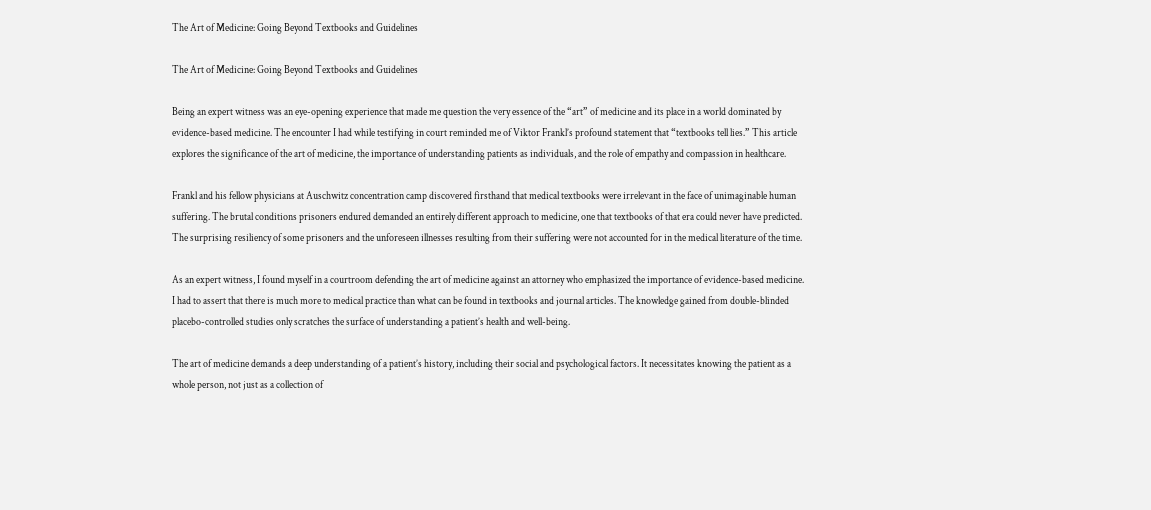The Art of Medicine: Going Beyond Textbooks and Guidelines

The Art of Medicine: Going Beyond Textbooks and Guidelines

Being an expert witness was an eye-opening experience that made me question the very essence of the “art” of medicine and its place in a world dominated by evidence-based medicine. The encounter I had while testifying in court reminded me of Viktor Frankl’s profound statement that “textbooks tell lies.” This article explores the significance of the art of medicine, the importance of understanding patients as individuals, and the role of empathy and compassion in healthcare.

Frankl and his fellow physicians at Auschwitz concentration camp discovered firsthand that medical textbooks were irrelevant in the face of unimaginable human suffering. The brutal conditions prisoners endured demanded an entirely different approach to medicine, one that textbooks of that era could never have predicted. The surprising resiliency of some prisoners and the unforeseen illnesses resulting from their suffering were not accounted for in the medical literature of the time.

As an expert witness, I found myself in a courtroom defending the art of medicine against an attorney who emphasized the importance of evidence-based medicine. I had to assert that there is much more to medical practice than what can be found in textbooks and journal articles. The knowledge gained from double-blinded placebo-controlled studies only scratches the surface of understanding a patient’s health and well-being.

The art of medicine demands a deep understanding of a patient’s history, including their social and psychological factors. It necessitates knowing the patient as a whole person, not just as a collection of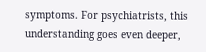symptoms. For psychiatrists, this understanding goes even deeper,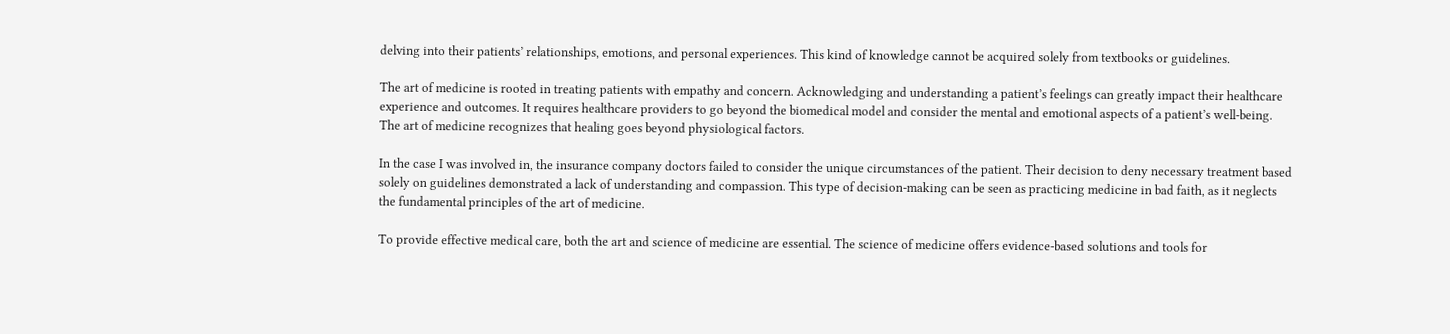delving into their patients’ relationships, emotions, and personal experiences. This kind of knowledge cannot be acquired solely from textbooks or guidelines.

The art of medicine is rooted in treating patients with empathy and concern. Acknowledging and understanding a patient’s feelings can greatly impact their healthcare experience and outcomes. It requires healthcare providers to go beyond the biomedical model and consider the mental and emotional aspects of a patient’s well-being. The art of medicine recognizes that healing goes beyond physiological factors.

In the case I was involved in, the insurance company doctors failed to consider the unique circumstances of the patient. Their decision to deny necessary treatment based solely on guidelines demonstrated a lack of understanding and compassion. This type of decision-making can be seen as practicing medicine in bad faith, as it neglects the fundamental principles of the art of medicine.

To provide effective medical care, both the art and science of medicine are essential. The science of medicine offers evidence-based solutions and tools for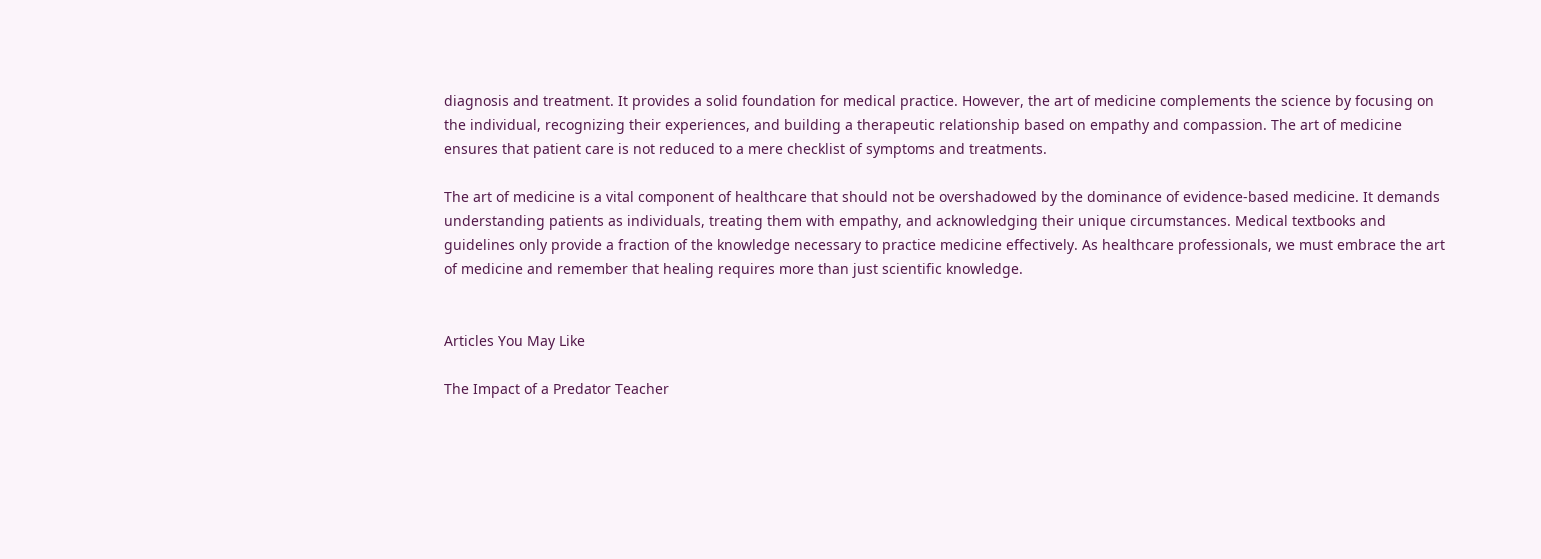diagnosis and treatment. It provides a solid foundation for medical practice. However, the art of medicine complements the science by focusing on the individual, recognizing their experiences, and building a therapeutic relationship based on empathy and compassion. The art of medicine ensures that patient care is not reduced to a mere checklist of symptoms and treatments.

The art of medicine is a vital component of healthcare that should not be overshadowed by the dominance of evidence-based medicine. It demands understanding patients as individuals, treating them with empathy, and acknowledging their unique circumstances. Medical textbooks and guidelines only provide a fraction of the knowledge necessary to practice medicine effectively. As healthcare professionals, we must embrace the art of medicine and remember that healing requires more than just scientific knowledge.


Articles You May Like

The Impact of a Predator Teacher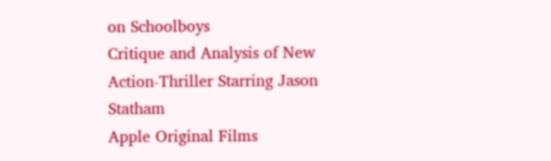on Schoolboys
Critique and Analysis of New Action-Thriller Starring Jason Statham
Apple Original Films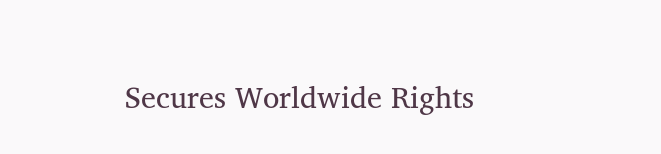Secures Worldwide Rights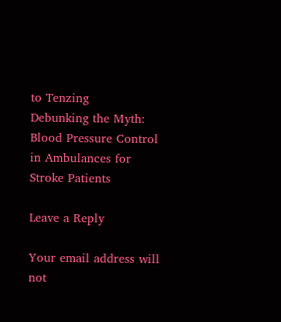to Tenzing
Debunking the Myth: Blood Pressure Control in Ambulances for Stroke Patients

Leave a Reply

Your email address will not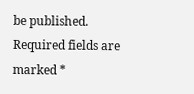be published. Required fields are marked *